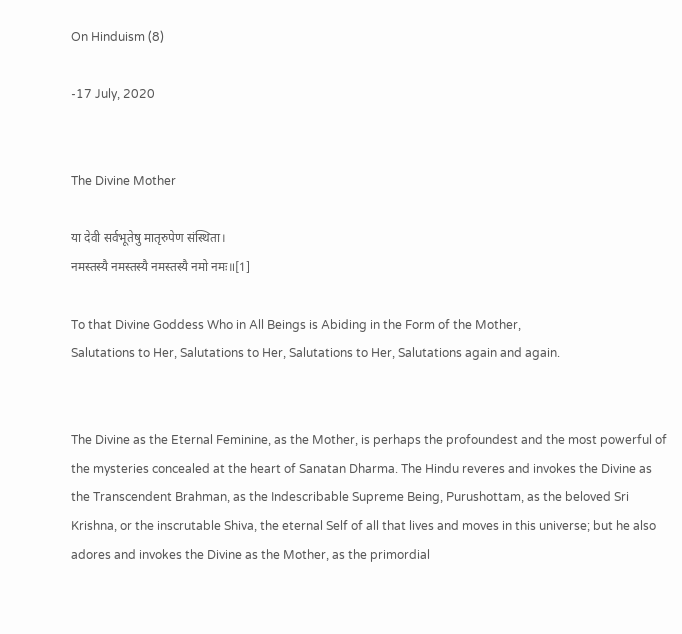On Hinduism (8)

-17 July, 2020


The Divine Mother

या देवी सर्वभूतेषु मातृरुपेण संस्थिता।
नमस्तस्यै नमस्तस्यै नमस्तस्यै नमो नमः॥[1]

To that Divine Goddess Who in All Beings is Abiding in the Form of the Mother,
Salutations to Her, Salutations to Her, Salutations to Her, Salutations again and again.


The Divine as the Eternal Feminine, as the Mother, is perhaps the profoundest and the most powerful of the mysteries concealed at the heart of Sanatan Dharma. The Hindu reveres and invokes the Divine as the Transcendent Brahman, as the Indescribable Supreme Being, Purushottam, as the beloved Sri Krishna, or the inscrutable Shiva, the eternal Self of all that lives and moves in this universe; but he also adores and invokes the Divine as the Mother, as the primordial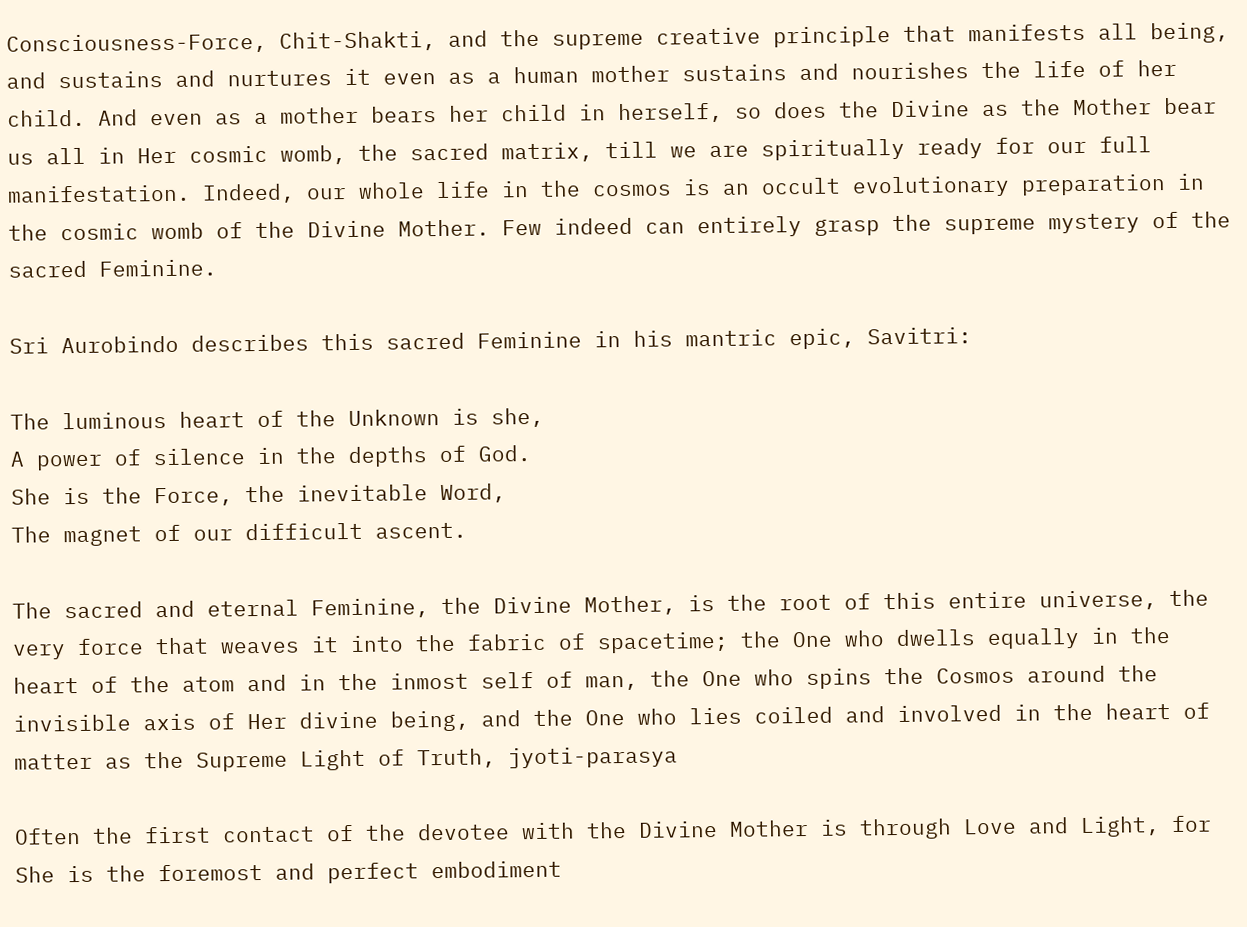Consciousness-Force, Chit-Shakti, and the supreme creative principle that manifests all being, and sustains and nurtures it even as a human mother sustains and nourishes the life of her child. And even as a mother bears her child in herself, so does the Divine as the Mother bear us all in Her cosmic womb, the sacred matrix, till we are spiritually ready for our full manifestation. Indeed, our whole life in the cosmos is an occult evolutionary preparation in the cosmic womb of the Divine Mother. Few indeed can entirely grasp the supreme mystery of the sacred Feminine.

Sri Aurobindo describes this sacred Feminine in his mantric epic, Savitri:

The luminous heart of the Unknown is she,
A power of silence in the depths of God.
She is the Force, the inevitable Word,
The magnet of our difficult ascent.

The sacred and eternal Feminine, the Divine Mother, is the root of this entire universe, the very force that weaves it into the fabric of spacetime; the One who dwells equally in the heart of the atom and in the inmost self of man, the One who spins the Cosmos around the invisible axis of Her divine being, and the One who lies coiled and involved in the heart of matter as the Supreme Light of Truth, jyoti-parasya

Often the first contact of the devotee with the Divine Mother is through Love and Light, for She is the foremost and perfect embodiment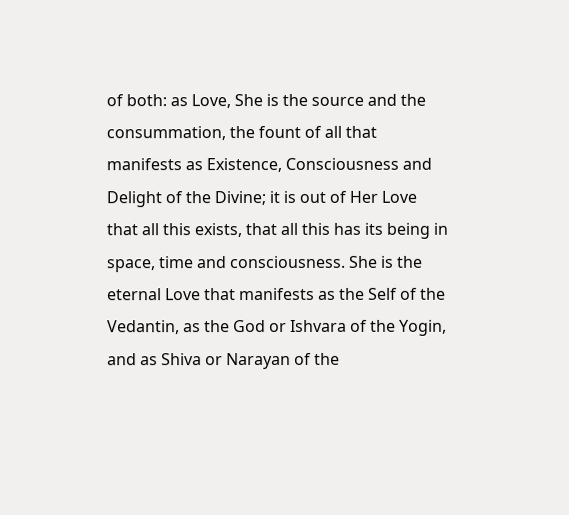of both: as Love, She is the source and the consummation, the fount of all that manifests as Existence, Consciousness and Delight of the Divine; it is out of Her Love that all this exists, that all this has its being in space, time and consciousness. She is the eternal Love that manifests as the Self of the Vedantin, as the God or Ishvara of the Yogin, and as Shiva or Narayan of the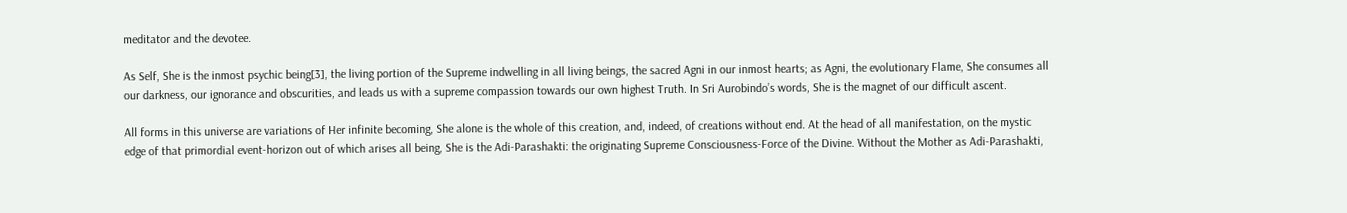meditator and the devotee.

As Self, She is the inmost psychic being[3], the living portion of the Supreme indwelling in all living beings, the sacred Agni in our inmost hearts; as Agni, the evolutionary Flame, She consumes all our darkness, our ignorance and obscurities, and leads us with a supreme compassion towards our own highest Truth. In Sri Aurobindo’s words, She is the magnet of our difficult ascent.

All forms in this universe are variations of Her infinite becoming, She alone is the whole of this creation, and, indeed, of creations without end. At the head of all manifestation, on the mystic edge of that primordial event-horizon out of which arises all being, She is the Adi-Parashakti: the originating Supreme Consciousness-Force of the Divine. Without the Mother as Adi-Parashakti,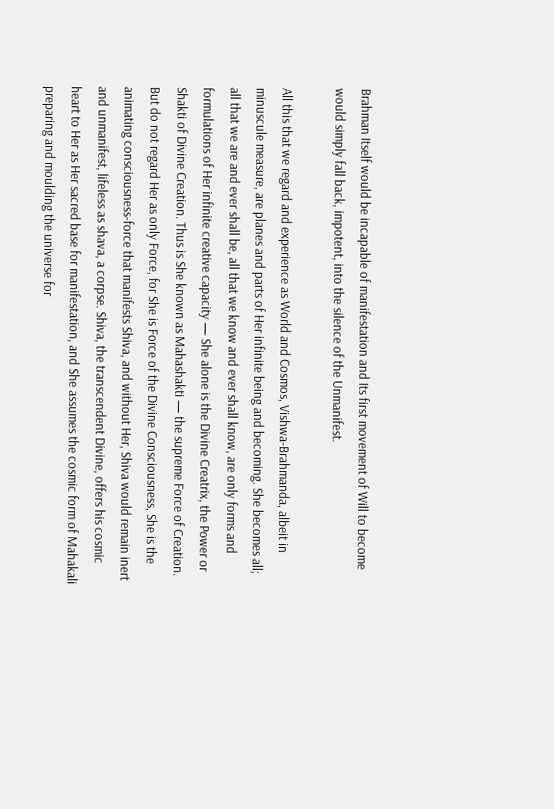Brahman Itself would be incapable of manifestation and Its first movement of Will to become would simply fall back, impotent, into the silence of the Unmanifest.

All this that we regard and experience as World and Cosmos, Vishwa-Brahmanda, albeit in minuscule measure, are planes and parts of Her infinite being and becoming. She becomes all; all that we are and ever shall be, all that we know and ever shall know, are only forms and formulations of Her infinite creative capacity — She alone is the Divine Creatrix, the Power or Shakti of Divine Creation. Thus is She known as Mahashakti — the supreme Force of Creation. But do not regard Her as only Force, for She is Force of the Divine Consciousness, She is the animating consciousness-force that manifests Shiva, and without Her, Shiva would remain inert and unmanifest, lifeless as shava, a corpse. Shiva, the transcendent Divine, offers his cosmic heart to Her as Her sacred base for manifestation, and She assumes the cosmic form of Mahakali preparing and moulding the universe for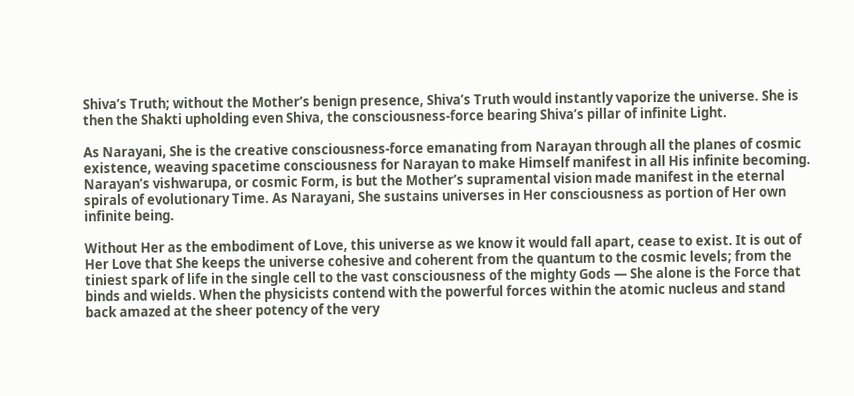Shiva’s Truth; without the Mother’s benign presence, Shiva’s Truth would instantly vaporize the universe. She is then the Shakti upholding even Shiva, the consciousness-force bearing Shiva’s pillar of infinite Light.

As Narayani, She is the creative consciousness-force emanating from Narayan through all the planes of cosmic existence, weaving spacetime consciousness for Narayan to make Himself manifest in all His infinite becoming. Narayan’s vishwarupa, or cosmic Form, is but the Mother’s supramental vision made manifest in the eternal spirals of evolutionary Time. As Narayani, She sustains universes in Her consciousness as portion of Her own infinite being.

Without Her as the embodiment of Love, this universe as we know it would fall apart, cease to exist. It is out of Her Love that She keeps the universe cohesive and coherent from the quantum to the cosmic levels; from the tiniest spark of life in the single cell to the vast consciousness of the mighty Gods — She alone is the Force that binds and wields. When the physicists contend with the powerful forces within the atomic nucleus and stand back amazed at the sheer potency of the very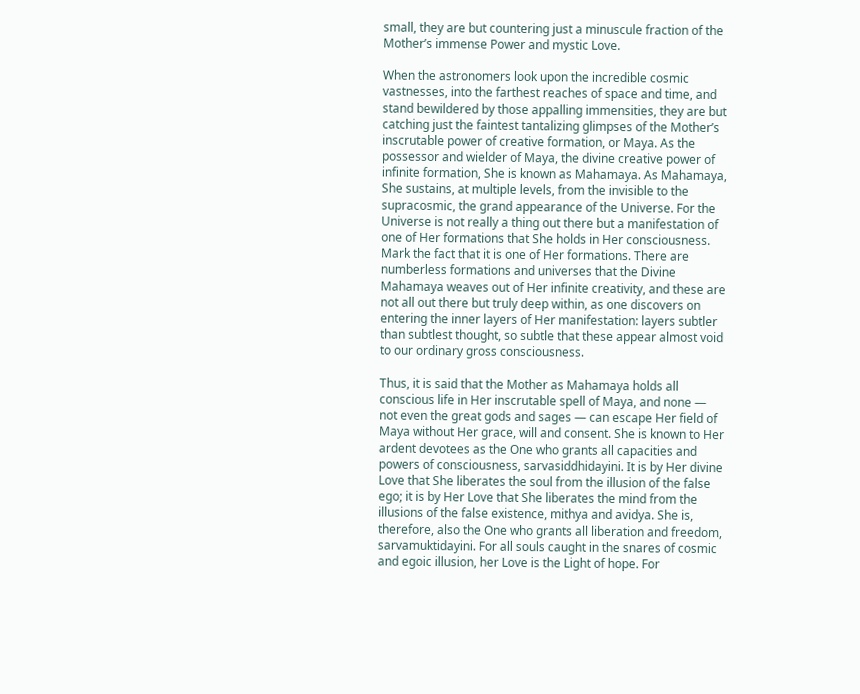small, they are but countering just a minuscule fraction of the Mother’s immense Power and mystic Love.

When the astronomers look upon the incredible cosmic vastnesses, into the farthest reaches of space and time, and stand bewildered by those appalling immensities, they are but catching just the faintest tantalizing glimpses of the Mother’s inscrutable power of creative formation, or Maya. As the possessor and wielder of Maya, the divine creative power of infinite formation, She is known as Mahamaya. As Mahamaya, She sustains, at multiple levels, from the invisible to the supracosmic, the grand appearance of the Universe. For the Universe is not really a thing out there but a manifestation of one of Her formations that She holds in Her consciousness. Mark the fact that it is one of Her formations. There are numberless formations and universes that the Divine Mahamaya weaves out of Her infinite creativity, and these are not all out there but truly deep within, as one discovers on entering the inner layers of Her manifestation: layers subtler than subtlest thought, so subtle that these appear almost void to our ordinary gross consciousness.

Thus, it is said that the Mother as Mahamaya holds all conscious life in Her inscrutable spell of Maya, and none — not even the great gods and sages — can escape Her field of Maya without Her grace, will and consent. She is known to Her ardent devotees as the One who grants all capacities and powers of consciousness, sarvasiddhidayini. It is by Her divine Love that She liberates the soul from the illusion of the false ego; it is by Her Love that She liberates the mind from the illusions of the false existence, mithya and avidya. She is, therefore, also the One who grants all liberation and freedom, sarvamuktidayini. For all souls caught in the snares of cosmic and egoic illusion, her Love is the Light of hope. For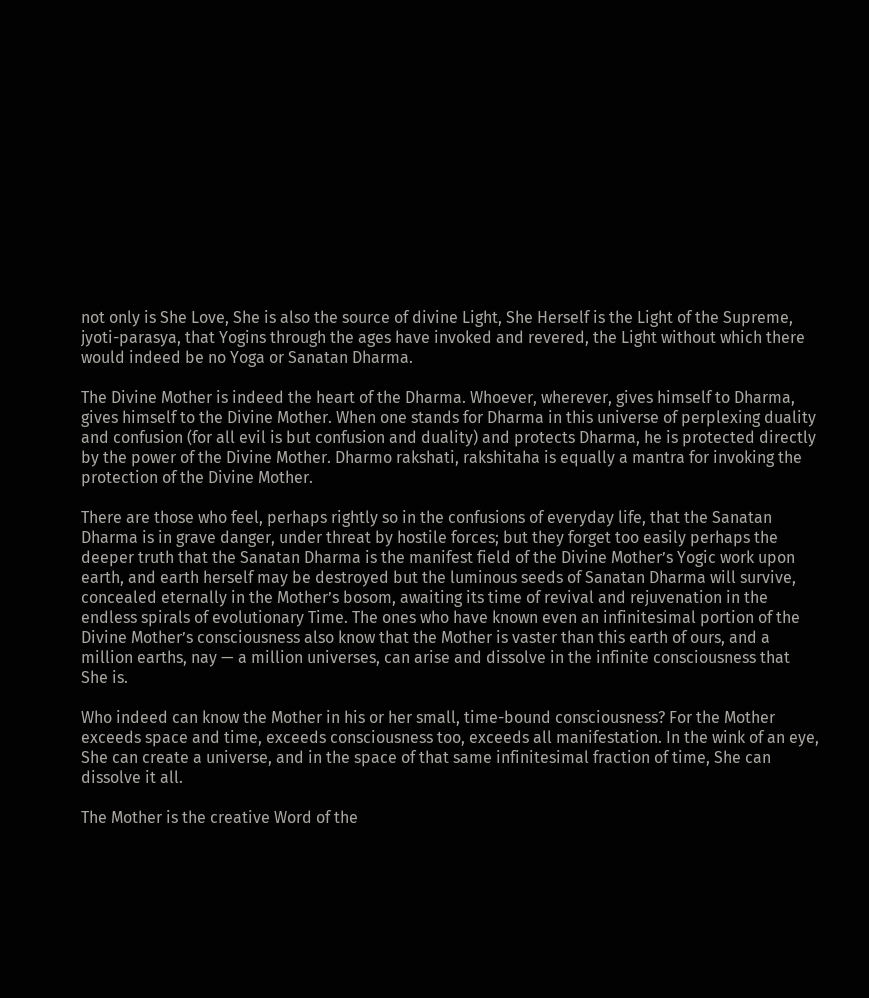not only is She Love, She is also the source of divine Light, She Herself is the Light of the Supreme, jyoti-parasya, that Yogins through the ages have invoked and revered, the Light without which there would indeed be no Yoga or Sanatan Dharma.

The Divine Mother is indeed the heart of the Dharma. Whoever, wherever, gives himself to Dharma, gives himself to the Divine Mother. When one stands for Dharma in this universe of perplexing duality and confusion (for all evil is but confusion and duality) and protects Dharma, he is protected directly by the power of the Divine Mother. Dharmo rakshati, rakshitaha is equally a mantra for invoking the protection of the Divine Mother.

There are those who feel, perhaps rightly so in the confusions of everyday life, that the Sanatan Dharma is in grave danger, under threat by hostile forces; but they forget too easily perhaps the deeper truth that the Sanatan Dharma is the manifest field of the Divine Mother’s Yogic work upon earth, and earth herself may be destroyed but the luminous seeds of Sanatan Dharma will survive, concealed eternally in the Mother’s bosom, awaiting its time of revival and rejuvenation in the endless spirals of evolutionary Time. The ones who have known even an infinitesimal portion of the Divine Mother’s consciousness also know that the Mother is vaster than this earth of ours, and a million earths, nay — a million universes, can arise and dissolve in the infinite consciousness that She is.

Who indeed can know the Mother in his or her small, time-bound consciousness? For the Mother exceeds space and time, exceeds consciousness too, exceeds all manifestation. In the wink of an eye, She can create a universe, and in the space of that same infinitesimal fraction of time, She can dissolve it all.

The Mother is the creative Word of the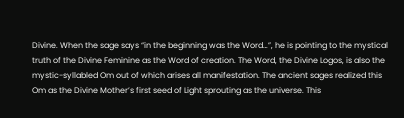Divine. When the sage says “in the beginning was the Word…”, he is pointing to the mystical truth of the Divine Feminine as the Word of creation. The Word, the Divine Logos, is also the mystic-syllabled Om out of which arises all manifestation. The ancient sages realized this Om as the Divine Mother’s first seed of Light sprouting as the universe. This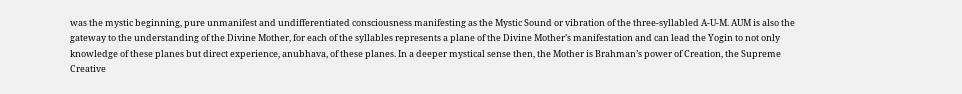was the mystic beginning, pure unmanifest and undifferentiated consciousness manifesting as the Mystic Sound or vibration of the three-syllabled A-U-M. AUM is also the gateway to the understanding of the Divine Mother, for each of the syllables represents a plane of the Divine Mother’s manifestation and can lead the Yogin to not only knowledge of these planes but direct experience, anubhava, of these planes. In a deeper mystical sense then, the Mother is Brahman’s power of Creation, the Supreme Creative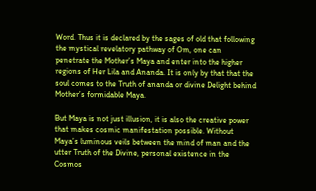Word. Thus it is declared by the sages of old that following the mystical revelatory pathway of Om, one can penetrate the Mother’s Maya and enter into the higher regions of Her Lila and Ananda. It is only by that that the soul comes to the Truth of ananda or divine Delight behind Mother’s formidable Maya.

But Maya is not just illusion, it is also the creative power that makes cosmic manifestation possible. Without Maya’s luminous veils between the mind of man and the utter Truth of the Divine, personal existence in the Cosmos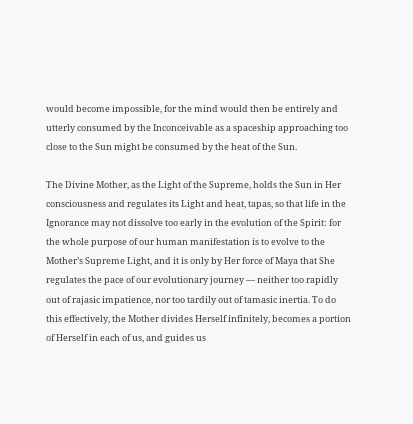would become impossible, for the mind would then be entirely and utterly consumed by the Inconceivable as a spaceship approaching too close to the Sun might be consumed by the heat of the Sun.

The Divine Mother, as the Light of the Supreme, holds the Sun in Her consciousness and regulates its Light and heat, tapas, so that life in the Ignorance may not dissolve too early in the evolution of the Spirit: for the whole purpose of our human manifestation is to evolve to the Mother’s Supreme Light, and it is only by Her force of Maya that She regulates the pace of our evolutionary journey — neither too rapidly out of rajasic impatience, nor too tardily out of tamasic inertia. To do this effectively, the Mother divides Herself infinitely, becomes a portion of Herself in each of us, and guides us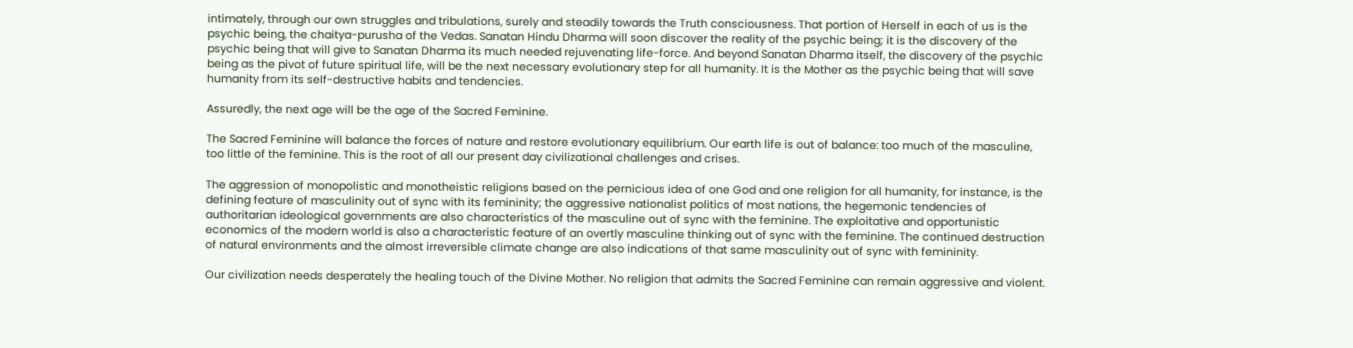intimately, through our own struggles and tribulations, surely and steadily towards the Truth consciousness. That portion of Herself in each of us is the psychic being, the chaitya-purusha of the Vedas. Sanatan Hindu Dharma will soon discover the reality of the psychic being; it is the discovery of the psychic being that will give to Sanatan Dharma its much needed rejuvenating life-force. And beyond Sanatan Dharma itself, the discovery of the psychic being as the pivot of future spiritual life, will be the next necessary evolutionary step for all humanity. It is the Mother as the psychic being that will save humanity from its self-destructive habits and tendencies.

Assuredly, the next age will be the age of the Sacred Feminine.

The Sacred Feminine will balance the forces of nature and restore evolutionary equilibrium. Our earth life is out of balance: too much of the masculine, too little of the feminine. This is the root of all our present day civilizational challenges and crises.

The aggression of monopolistic and monotheistic religions based on the pernicious idea of one God and one religion for all humanity, for instance, is the defining feature of masculinity out of sync with its femininity; the aggressive nationalist politics of most nations, the hegemonic tendencies of authoritarian ideological governments are also characteristics of the masculine out of sync with the feminine. The exploitative and opportunistic economics of the modern world is also a characteristic feature of an overtly masculine thinking out of sync with the feminine. The continued destruction of natural environments and the almost irreversible climate change are also indications of that same masculinity out of sync with femininity.

Our civilization needs desperately the healing touch of the Divine Mother. No religion that admits the Sacred Feminine can remain aggressive and violent.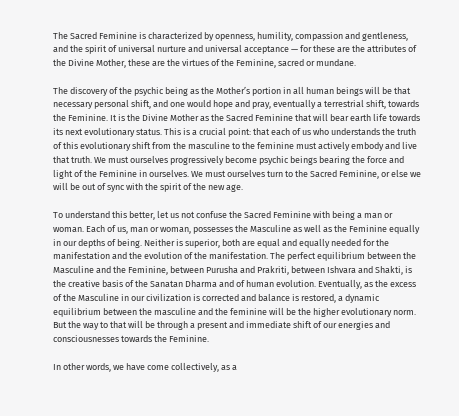The Sacred Feminine is characterized by openness, humility, compassion and gentleness, and the spirit of universal nurture and universal acceptance — for these are the attributes of the Divine Mother, these are the virtues of the Feminine, sacred or mundane.

The discovery of the psychic being as the Mother’s portion in all human beings will be that necessary personal shift, and one would hope and pray, eventually a terrestrial shift, towards the Feminine. It is the Divine Mother as the Sacred Feminine that will bear earth life towards its next evolutionary status. This is a crucial point: that each of us who understands the truth of this evolutionary shift from the masculine to the feminine must actively embody and live that truth. We must ourselves progressively become psychic beings bearing the force and light of the Feminine in ourselves. We must ourselves turn to the Sacred Feminine, or else we will be out of sync with the spirit of the new age.

To understand this better, let us not confuse the Sacred Feminine with being a man or woman. Each of us, man or woman, possesses the Masculine as well as the Feminine equally in our depths of being. Neither is superior, both are equal and equally needed for the manifestation and the evolution of the manifestation. The perfect equilibrium between the Masculine and the Feminine, between Purusha and Prakriti, between Ishvara and Shakti, is the creative basis of the Sanatan Dharma and of human evolution. Eventually, as the excess of the Masculine in our civilization is corrected and balance is restored, a dynamic equilibrium between the masculine and the feminine will be the higher evolutionary norm. But the way to that will be through a present and immediate shift of our energies and consciousnesses towards the Feminine.

In other words, we have come collectively, as a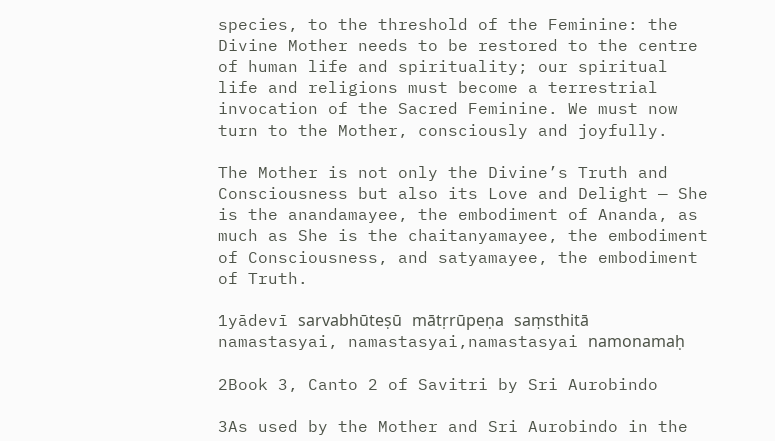species, to the threshold of the Feminine: the Divine Mother needs to be restored to the centre of human life and spirituality; our spiritual life and religions must become a terrestrial invocation of the Sacred Feminine. We must now turn to the Mother, consciously and joyfully.

The Mother is not only the Divine’s Truth and Consciousness but also its Love and Delight — She is the anandamayee, the embodiment of Ananda, as much as She is the chaitanyamayee, the embodiment of Consciousness, and satyamayee, the embodiment of Truth.

1yādevī sarvabhūteṣū mātṛrūpeṇa saṃsthitā
namastasyai, namastasyai,namastasyai namonamaḥ

2Book 3, Canto 2 of Savitri by Sri Aurobindo

3As used by the Mother and Sri Aurobindo in the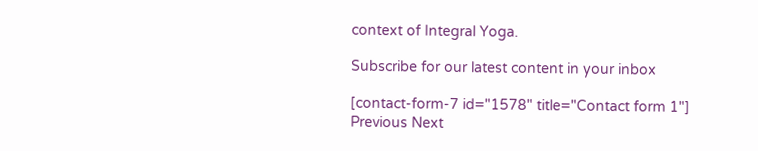context of Integral Yoga.

Subscribe for our latest content in your inbox

[contact-form-7 id="1578" title="Contact form 1"]
Previous Next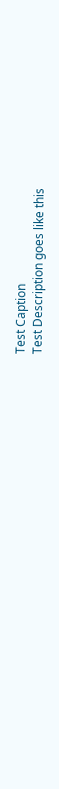Test Caption
Test Description goes like this